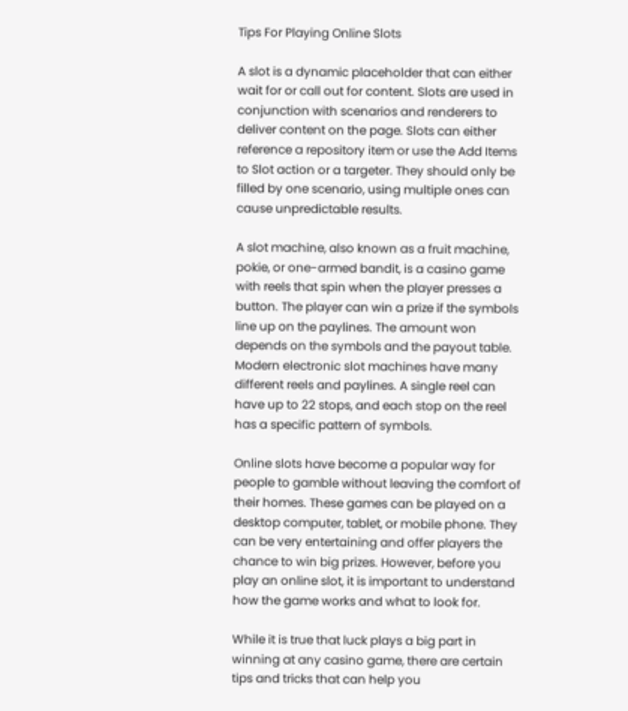Tips For Playing Online Slots

A slot is a dynamic placeholder that can either wait for or call out for content. Slots are used in conjunction with scenarios and renderers to deliver content on the page. Slots can either reference a repository item or use the Add Items to Slot action or a targeter. They should only be filled by one scenario, using multiple ones can cause unpredictable results.

A slot machine, also known as a fruit machine, pokie, or one-armed bandit, is a casino game with reels that spin when the player presses a button. The player can win a prize if the symbols line up on the paylines. The amount won depends on the symbols and the payout table. Modern electronic slot machines have many different reels and paylines. A single reel can have up to 22 stops, and each stop on the reel has a specific pattern of symbols.

Online slots have become a popular way for people to gamble without leaving the comfort of their homes. These games can be played on a desktop computer, tablet, or mobile phone. They can be very entertaining and offer players the chance to win big prizes. However, before you play an online slot, it is important to understand how the game works and what to look for.

While it is true that luck plays a big part in winning at any casino game, there are certain tips and tricks that can help you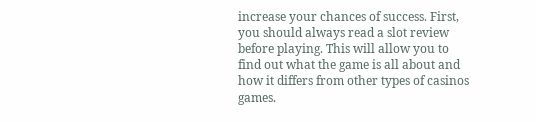increase your chances of success. First, you should always read a slot review before playing. This will allow you to find out what the game is all about and how it differs from other types of casinos games.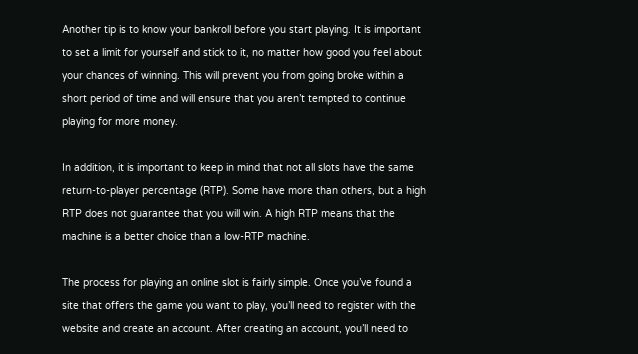Another tip is to know your bankroll before you start playing. It is important to set a limit for yourself and stick to it, no matter how good you feel about your chances of winning. This will prevent you from going broke within a short period of time and will ensure that you aren’t tempted to continue playing for more money.

In addition, it is important to keep in mind that not all slots have the same return-to-player percentage (RTP). Some have more than others, but a high RTP does not guarantee that you will win. A high RTP means that the machine is a better choice than a low-RTP machine.

The process for playing an online slot is fairly simple. Once you’ve found a site that offers the game you want to play, you’ll need to register with the website and create an account. After creating an account, you’ll need to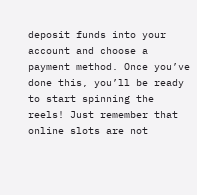deposit funds into your account and choose a payment method. Once you’ve done this, you’ll be ready to start spinning the reels! Just remember that online slots are not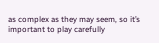as complex as they may seem, so it’s important to play carefully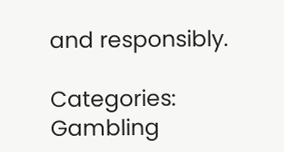and responsibly.

Categories: Gambling